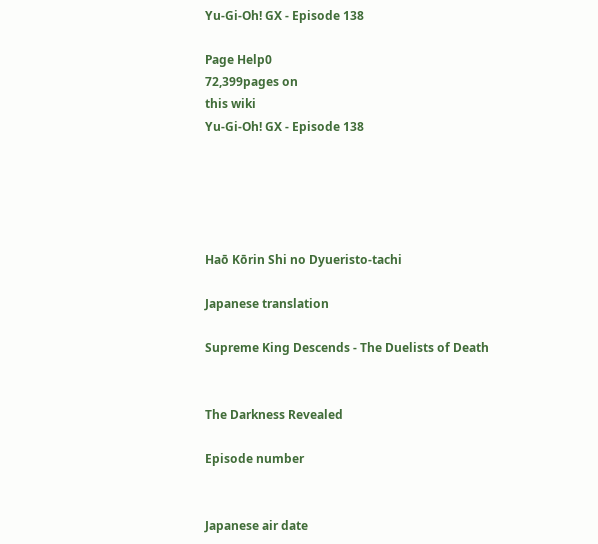Yu-Gi-Oh! GX - Episode 138

Page Help0
72,399pages on
this wiki
Yu-Gi-Oh! GX - Episode 138





Haō Kōrin Shi no Dyueristo-tachi

Japanese translation

Supreme King Descends - The Duelists of Death


The Darkness Revealed

Episode number


Japanese air date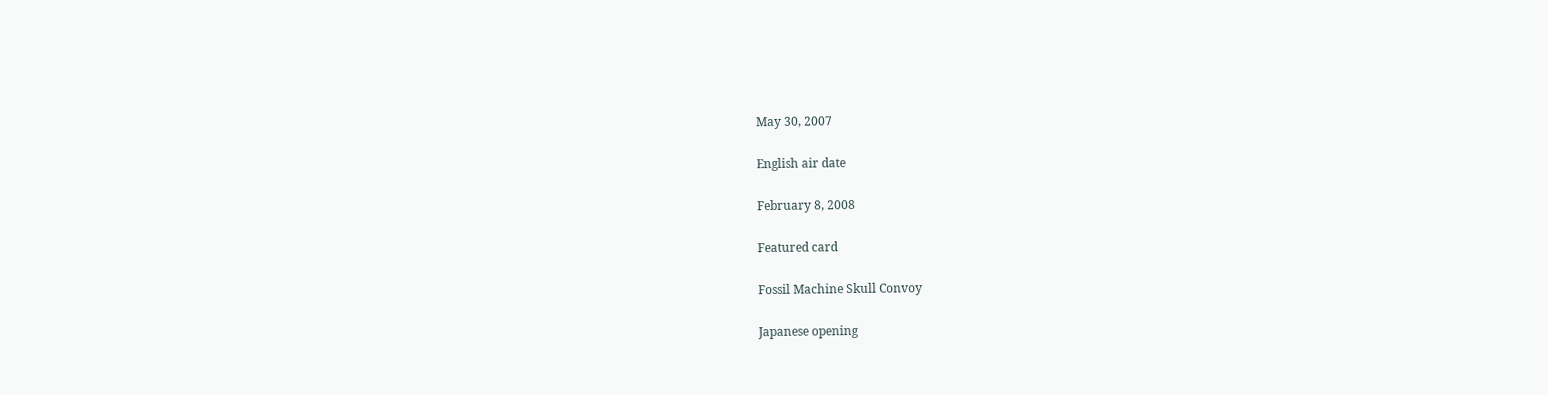May 30, 2007

English air date

February 8, 2008

Featured card

Fossil Machine Skull Convoy

Japanese opening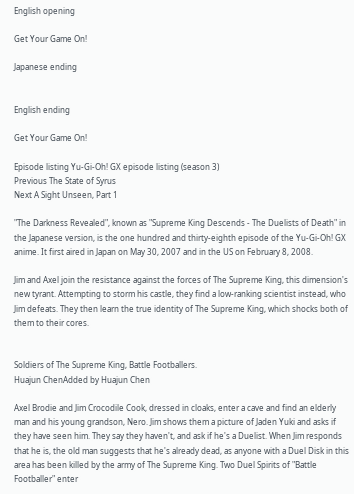English opening

Get Your Game On!

Japanese ending


English ending

Get Your Game On!

Episode listing Yu-Gi-Oh! GX episode listing (season 3)
Previous The State of Syrus
Next A Sight Unseen, Part 1

"The Darkness Revealed", known as "Supreme King Descends - The Duelists of Death" in the Japanese version, is the one hundred and thirty-eighth episode of the Yu-Gi-Oh! GX anime. It first aired in Japan on May 30, 2007 and in the US on February 8, 2008.

Jim and Axel join the resistance against the forces of The Supreme King, this dimension's new tyrant. Attempting to storm his castle, they find a low-ranking scientist instead, who Jim defeats. They then learn the true identity of The Supreme King, which shocks both of them to their cores.


Soldiers of The Supreme King, Battle Footballers.
Huajun ChenAdded by Huajun Chen

Axel Brodie and Jim Crocodile Cook, dressed in cloaks, enter a cave and find an elderly man and his young grandson, Nero. Jim shows them a picture of Jaden Yuki and asks if they have seen him. They say they haven't, and ask if he's a Duelist. When Jim responds that he is, the old man suggests that he's already dead, as anyone with a Duel Disk in this area has been killed by the army of The Supreme King. Two Duel Spirits of "Battle Footballer" enter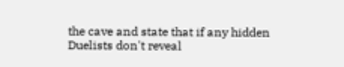the cave and state that if any hidden Duelists don't reveal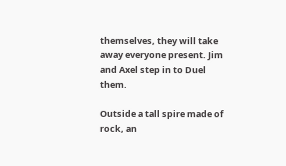themselves, they will take away everyone present. Jim and Axel step in to Duel them.

Outside a tall spire made of rock, an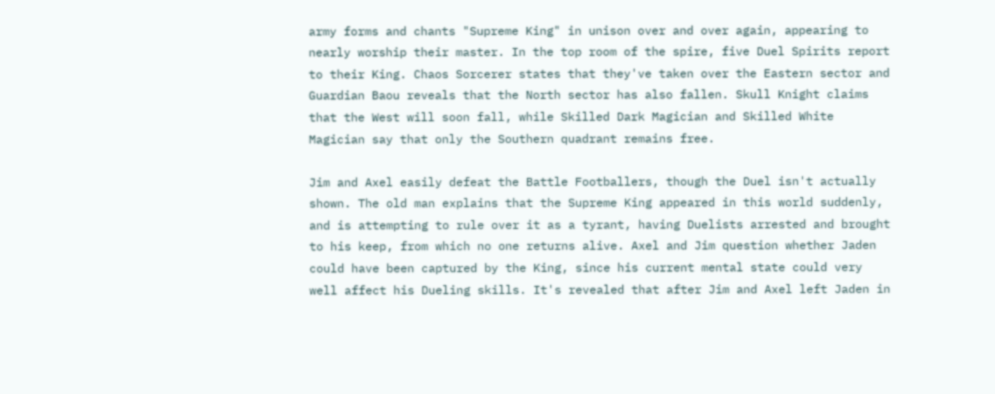army forms and chants "Supreme King" in unison over and over again, appearing to nearly worship their master. In the top room of the spire, five Duel Spirits report to their King. Chaos Sorcerer states that they've taken over the Eastern sector and Guardian Baou reveals that the North sector has also fallen. Skull Knight claims that the West will soon fall, while Skilled Dark Magician and Skilled White Magician say that only the Southern quadrant remains free.

Jim and Axel easily defeat the Battle Footballers, though the Duel isn't actually shown. The old man explains that the Supreme King appeared in this world suddenly, and is attempting to rule over it as a tyrant, having Duelists arrested and brought to his keep, from which no one returns alive. Axel and Jim question whether Jaden could have been captured by the King, since his current mental state could very well affect his Dueling skills. It's revealed that after Jim and Axel left Jaden in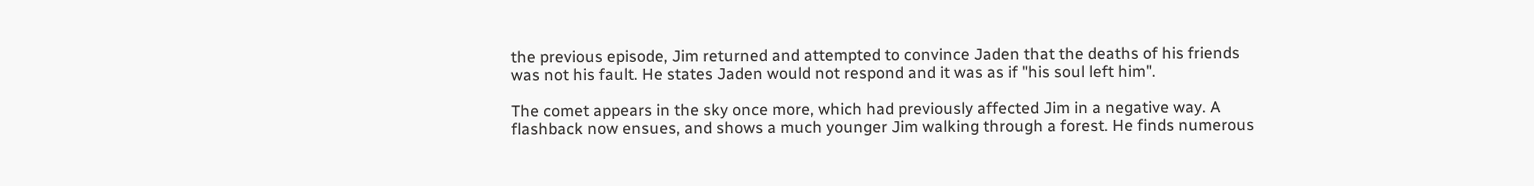the previous episode, Jim returned and attempted to convince Jaden that the deaths of his friends was not his fault. He states Jaden would not respond and it was as if "his soul left him".

The comet appears in the sky once more, which had previously affected Jim in a negative way. A flashback now ensues, and shows a much younger Jim walking through a forest. He finds numerous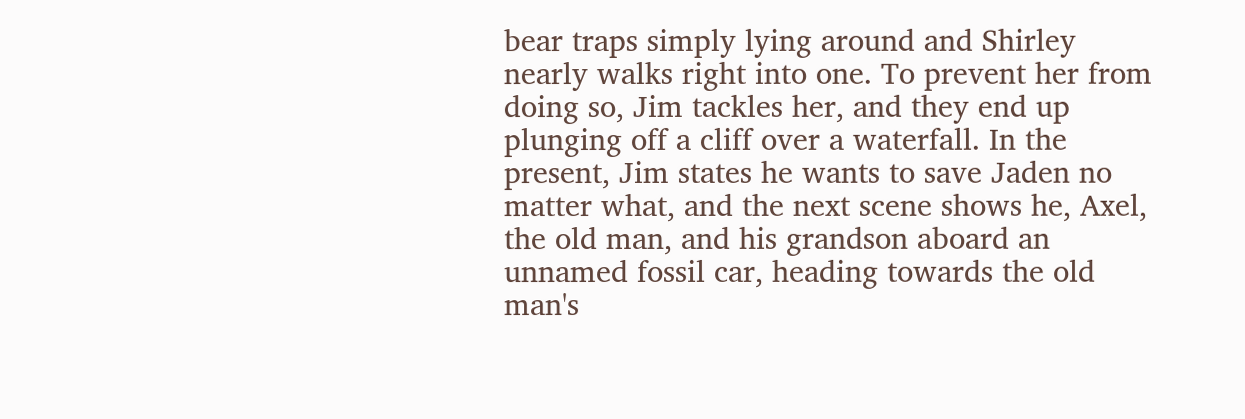bear traps simply lying around and Shirley nearly walks right into one. To prevent her from doing so, Jim tackles her, and they end up plunging off a cliff over a waterfall. In the present, Jim states he wants to save Jaden no matter what, and the next scene shows he, Axel, the old man, and his grandson aboard an unnamed fossil car, heading towards the old man's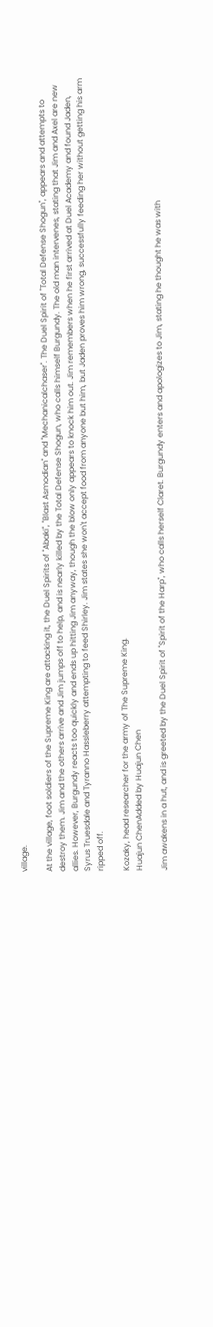village.

At the village, foot soldiers of the Supreme King are attacking it, the Duel Spirits of "Abaki", "Blast Asmodian" and "Mechanicalchaser". The Duel Spirit of "Total Defense Shogun", appears and attempts to destroy them. Jim and the others arrive and Jim jumps off to help, and is nearly killed by the Total Defense Shogun, who calls himself Burgundy. The old man intervenes, stating that Jim and Axel are new allies. However, Burgundy reacts too quickly and ends up hitting Jim anyway, though the blow only appears to knock him out. Jim remembers when he first arrived at Duel Academy and found Jaden, Syrus Truesdale and Tyranno Hassleberry attempting to feed Shirley. Jim states she won't accept food from anyone but him, but Jaden proves him wrong, successfully feeding her without getting his arm ripped off.

Kozaky, head researcher for the army of The Supreme King.
Huajun ChenAdded by Huajun Chen

Jim awakens in a hut, and is greeted by the Duel Spirit of "Spirit of the Harp", who calls herself Claret. Burgundy enters and apologizes to Jim, stating he thought he was with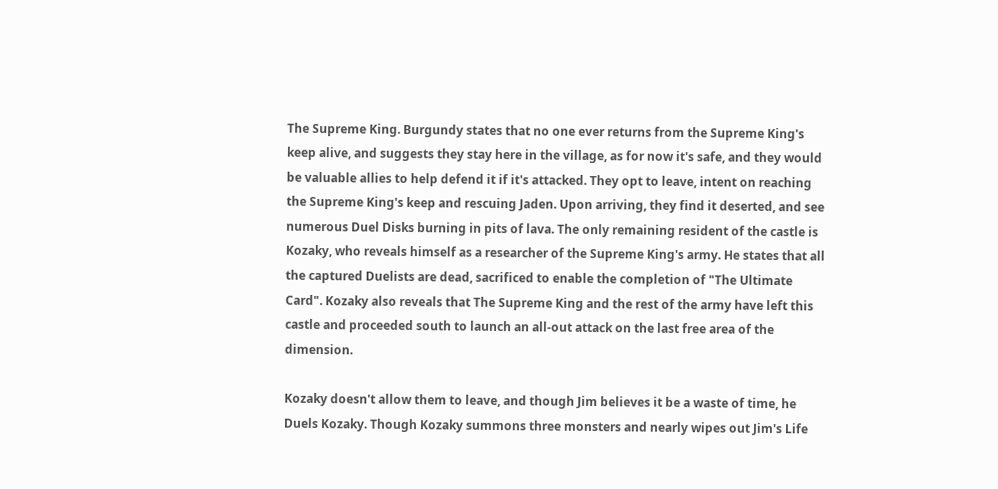The Supreme King. Burgundy states that no one ever returns from the Supreme King's keep alive, and suggests they stay here in the village, as for now it's safe, and they would be valuable allies to help defend it if it's attacked. They opt to leave, intent on reaching the Supreme King's keep and rescuing Jaden. Upon arriving, they find it deserted, and see numerous Duel Disks burning in pits of lava. The only remaining resident of the castle is Kozaky, who reveals himself as a researcher of the Supreme King's army. He states that all the captured Duelists are dead, sacrificed to enable the completion of "The Ultimate Card". Kozaky also reveals that The Supreme King and the rest of the army have left this castle and proceeded south to launch an all-out attack on the last free area of the dimension.

Kozaky doesn't allow them to leave, and though Jim believes it be a waste of time, he Duels Kozaky. Though Kozaky summons three monsters and nearly wipes out Jim's Life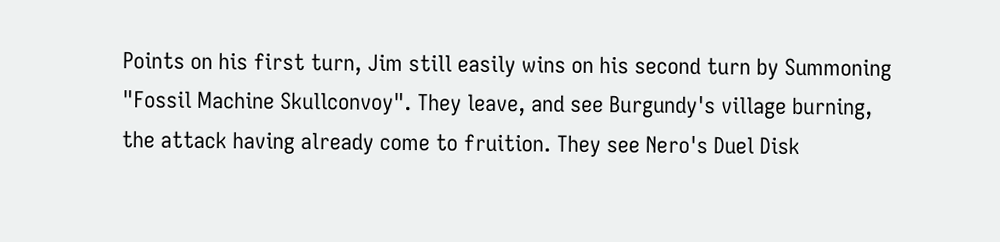Points on his first turn, Jim still easily wins on his second turn by Summoning "Fossil Machine Skullconvoy". They leave, and see Burgundy's village burning, the attack having already come to fruition. They see Nero's Duel Disk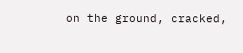on the ground, cracked,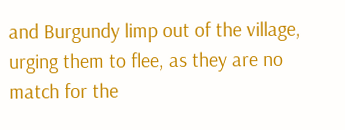and Burgundy limp out of the village, urging them to flee, as they are no match for the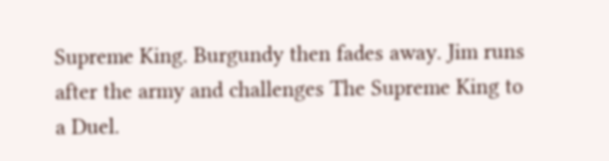Supreme King. Burgundy then fades away. Jim runs after the army and challenges The Supreme King to a Duel.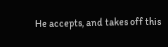He accepts, and takes off this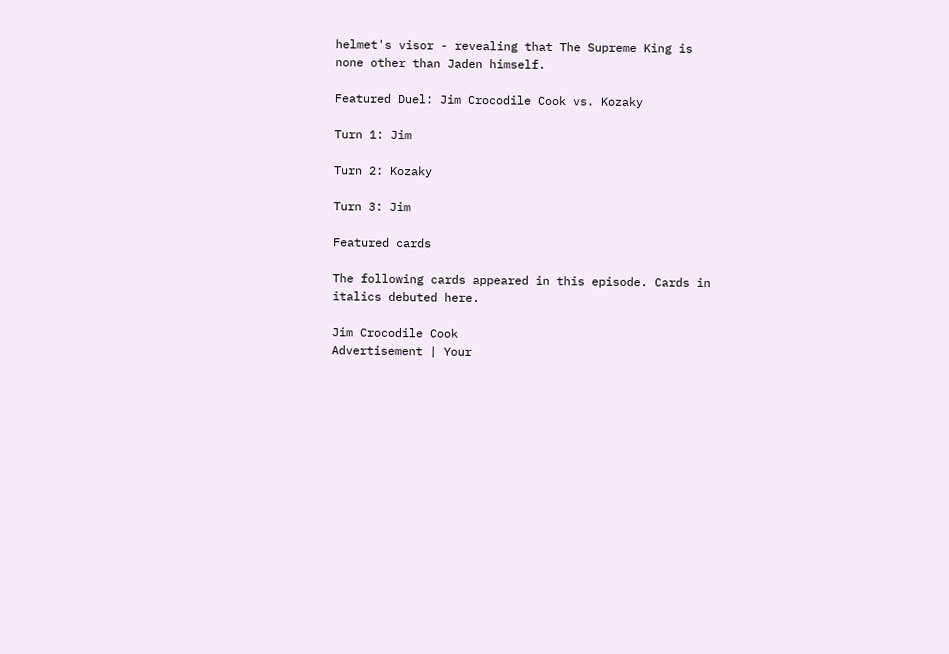helmet's visor - revealing that The Supreme King is none other than Jaden himself.

Featured Duel: Jim Crocodile Cook vs. Kozaky

Turn 1: Jim

Turn 2: Kozaky

Turn 3: Jim

Featured cards

The following cards appeared in this episode. Cards in italics debuted here.

Jim Crocodile Cook
Advertisement | Your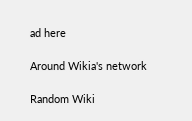ad here

Around Wikia's network

Random Wiki